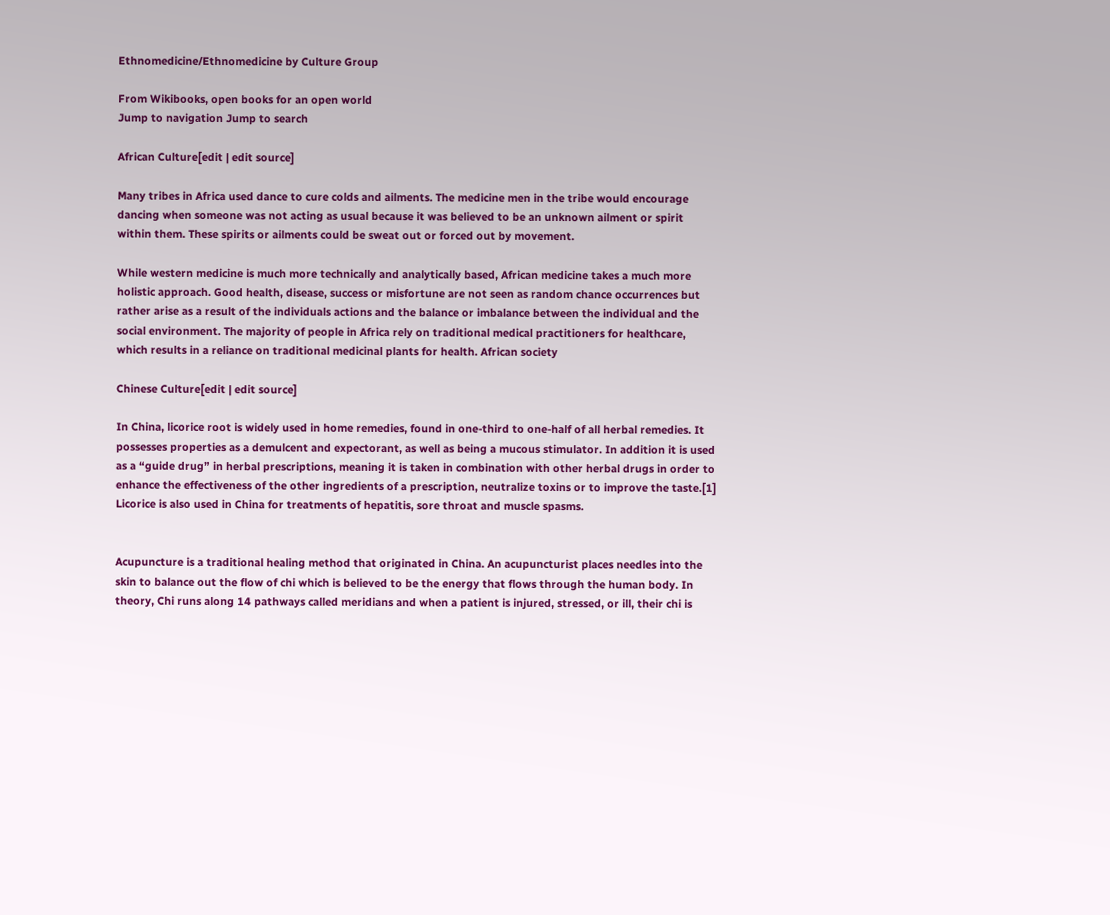Ethnomedicine/Ethnomedicine by Culture Group

From Wikibooks, open books for an open world
Jump to navigation Jump to search

African Culture[edit | edit source]

Many tribes in Africa used dance to cure colds and ailments. The medicine men in the tribe would encourage dancing when someone was not acting as usual because it was believed to be an unknown ailment or spirit within them. These spirits or ailments could be sweat out or forced out by movement.

While western medicine is much more technically and analytically based, African medicine takes a much more holistic approach. Good health, disease, success or misfortune are not seen as random chance occurrences but rather arise as a result of the individuals actions and the balance or imbalance between the individual and the social environment. The majority of people in Africa rely on traditional medical practitioners for healthcare, which results in a reliance on traditional medicinal plants for health. African society

Chinese Culture[edit | edit source]

In China, licorice root is widely used in home remedies, found in one-third to one-half of all herbal remedies. It possesses properties as a demulcent and expectorant, as well as being a mucous stimulator. In addition it is used as a “guide drug” in herbal prescriptions, meaning it is taken in combination with other herbal drugs in order to enhance the effectiveness of the other ingredients of a prescription, neutralize toxins or to improve the taste.[1] Licorice is also used in China for treatments of hepatitis, sore throat and muscle spasms.


Acupuncture is a traditional healing method that originated in China. An acupuncturist places needles into the skin to balance out the flow of chi which is believed to be the energy that flows through the human body. In theory, Chi runs along 14 pathways called meridians and when a patient is injured, stressed, or ill, their chi is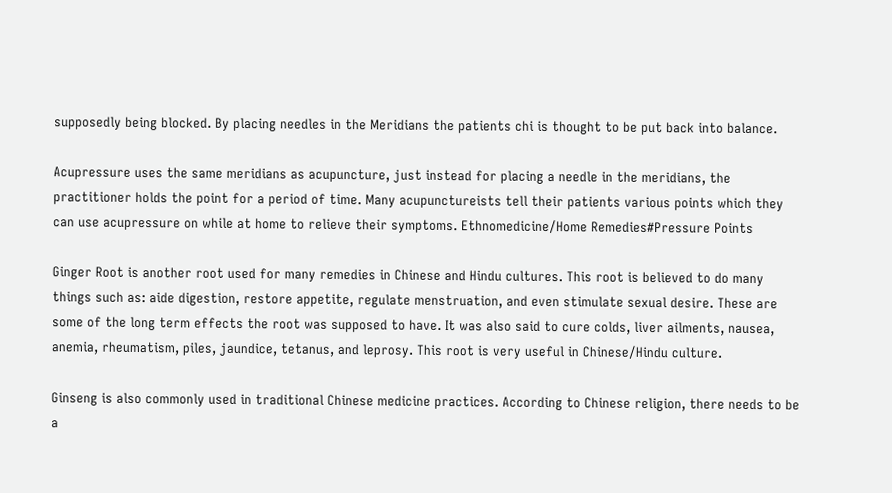supposedly being blocked. By placing needles in the Meridians the patients chi is thought to be put back into balance.

Acupressure uses the same meridians as acupuncture, just instead for placing a needle in the meridians, the practitioner holds the point for a period of time. Many acupunctureists tell their patients various points which they can use acupressure on while at home to relieve their symptoms. Ethnomedicine/Home Remedies#Pressure Points

Ginger Root is another root used for many remedies in Chinese and Hindu cultures. This root is believed to do many things such as: aide digestion, restore appetite, regulate menstruation, and even stimulate sexual desire. These are some of the long term effects the root was supposed to have. It was also said to cure colds, liver ailments, nausea, anemia, rheumatism, piles, jaundice, tetanus, and leprosy. This root is very useful in Chinese/Hindu culture.

Ginseng is also commonly used in traditional Chinese medicine practices. According to Chinese religion, there needs to be a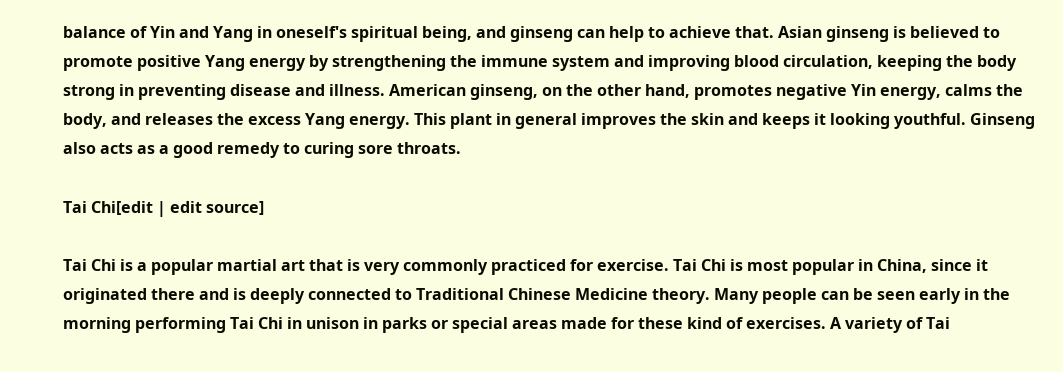balance of Yin and Yang in oneself's spiritual being, and ginseng can help to achieve that. Asian ginseng is believed to promote positive Yang energy by strengthening the immune system and improving blood circulation, keeping the body strong in preventing disease and illness. American ginseng, on the other hand, promotes negative Yin energy, calms the body, and releases the excess Yang energy. This plant in general improves the skin and keeps it looking youthful. Ginseng also acts as a good remedy to curing sore throats.

Tai Chi[edit | edit source]

Tai Chi is a popular martial art that is very commonly practiced for exercise. Tai Chi is most popular in China, since it originated there and is deeply connected to Traditional Chinese Medicine theory. Many people can be seen early in the morning performing Tai Chi in unison in parks or special areas made for these kind of exercises. A variety of Tai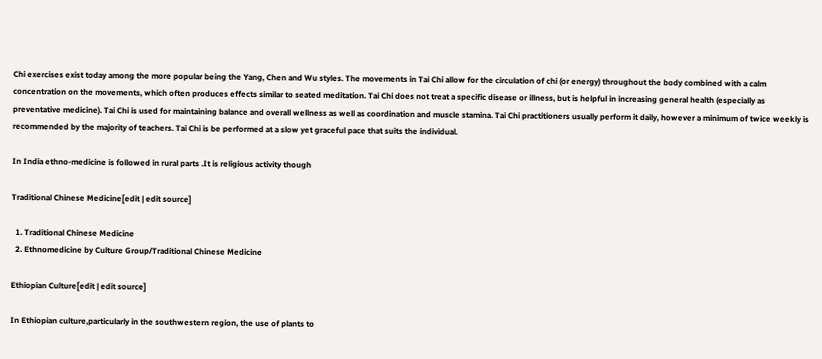Chi exercises exist today among the more popular being the Yang, Chen and Wu styles. The movements in Tai Chi allow for the circulation of chi (or energy) throughout the body combined with a calm concentration on the movements, which often produces effects similar to seated meditation. Tai Chi does not treat a specific disease or illness, but is helpful in increasing general health (especially as preventative medicine). Tai Chi is used for maintaining balance and overall wellness as well as coordination and muscle stamina. Tai Chi practitioners usually perform it daily, however a minimum of twice weekly is recommended by the majority of teachers. Tai Chi is be performed at a slow yet graceful pace that suits the individual.

In India ethno-medicine is followed in rural parts .It is religious activity though

Traditional Chinese Medicine[edit | edit source]

  1. Traditional Chinese Medicine
  2. Ethnomedicine by Culture Group/Traditional Chinese Medicine

Ethiopian Culture[edit | edit source]

In Ethiopian culture,particularly in the southwestern region, the use of plants to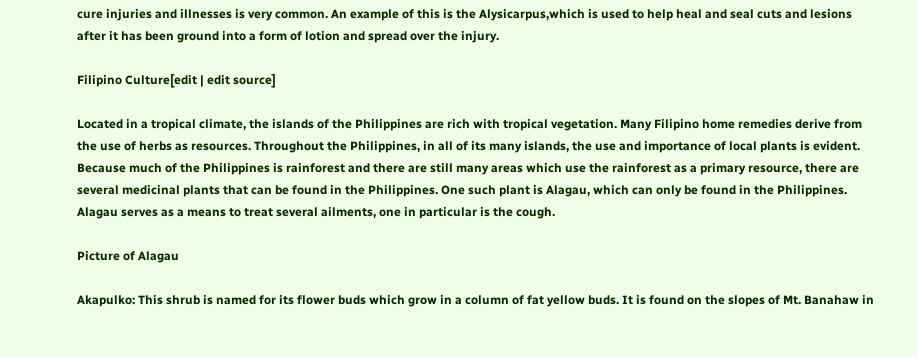cure injuries and illnesses is very common. An example of this is the Alysicarpus,which is used to help heal and seal cuts and lesions after it has been ground into a form of lotion and spread over the injury.

Filipino Culture[edit | edit source]

Located in a tropical climate, the islands of the Philippines are rich with tropical vegetation. Many Filipino home remedies derive from the use of herbs as resources. Throughout the Philippines, in all of its many islands, the use and importance of local plants is evident. Because much of the Philippines is rainforest and there are still many areas which use the rainforest as a primary resource, there are several medicinal plants that can be found in the Philippines. One such plant is Alagau, which can only be found in the Philippines. Alagau serves as a means to treat several ailments, one in particular is the cough.

Picture of Alagau

Akapulko: This shrub is named for its flower buds which grow in a column of fat yellow buds. It is found on the slopes of Mt. Banahaw in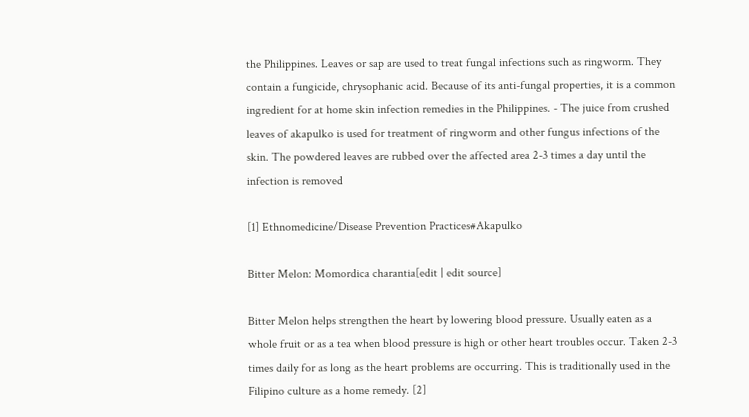the Philippines. Leaves or sap are used to treat fungal infections such as ringworm. They contain a fungicide, chrysophanic acid. Because of its anti-fungal properties, it is a common ingredient for at home skin infection remedies in the Philippines. - The juice from crushed leaves of akapulko is used for treatment of ringworm and other fungus infections of the skin. The powdered leaves are rubbed over the affected area 2-3 times a day until the infection is removed

[1] Ethnomedicine/Disease Prevention Practices#Akapulko

Bitter Melon: Momordica charantia[edit | edit source]

Bitter Melon helps strengthen the heart by lowering blood pressure. Usually eaten as a whole fruit or as a tea when blood pressure is high or other heart troubles occur. Taken 2-3 times daily for as long as the heart problems are occurring. This is traditionally used in the Filipino culture as a home remedy. [2]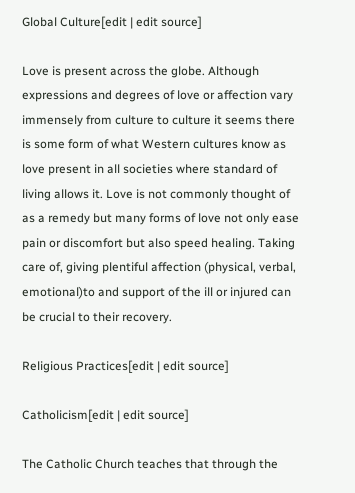Global Culture[edit | edit source]

Love is present across the globe. Although expressions and degrees of love or affection vary immensely from culture to culture it seems there is some form of what Western cultures know as love present in all societies where standard of living allows it. Love is not commonly thought of as a remedy but many forms of love not only ease pain or discomfort but also speed healing. Taking care of, giving plentiful affection (physical, verbal, emotional)to and support of the ill or injured can be crucial to their recovery.

Religious Practices[edit | edit source]

Catholicism[edit | edit source]

The Catholic Church teaches that through the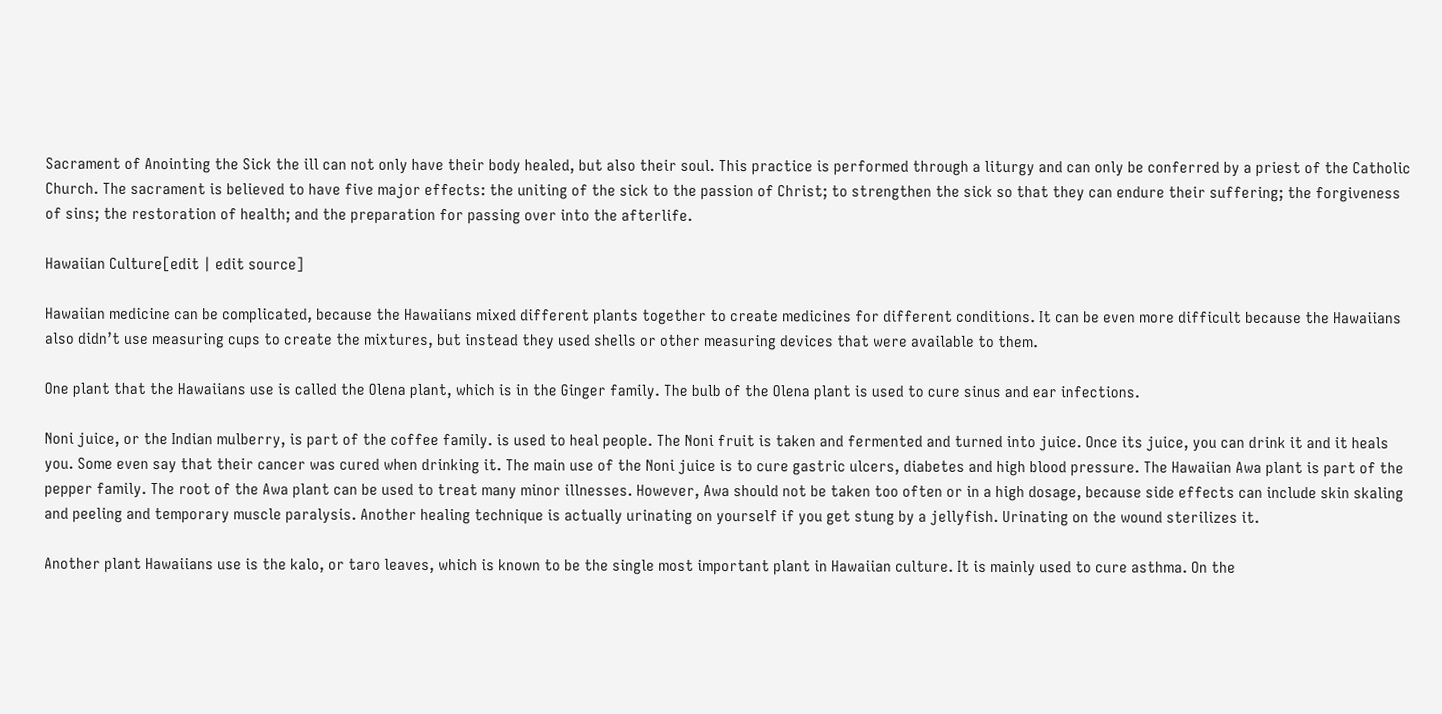Sacrament of Anointing the Sick the ill can not only have their body healed, but also their soul. This practice is performed through a liturgy and can only be conferred by a priest of the Catholic Church. The sacrament is believed to have five major effects: the uniting of the sick to the passion of Christ; to strengthen the sick so that they can endure their suffering; the forgiveness of sins; the restoration of health; and the preparation for passing over into the afterlife.

Hawaiian Culture[edit | edit source]

Hawaiian medicine can be complicated, because the Hawaiians mixed different plants together to create medicines for different conditions. It can be even more difficult because the Hawaiians also didn’t use measuring cups to create the mixtures, but instead they used shells or other measuring devices that were available to them.

One plant that the Hawaiians use is called the Olena plant, which is in the Ginger family. The bulb of the Olena plant is used to cure sinus and ear infections.

Noni juice, or the Indian mulberry, is part of the coffee family. is used to heal people. The Noni fruit is taken and fermented and turned into juice. Once its juice, you can drink it and it heals you. Some even say that their cancer was cured when drinking it. The main use of the Noni juice is to cure gastric ulcers, diabetes and high blood pressure. The Hawaiian Awa plant is part of the pepper family. The root of the Awa plant can be used to treat many minor illnesses. However, Awa should not be taken too often or in a high dosage, because side effects can include skin skaling and peeling and temporary muscle paralysis. Another healing technique is actually urinating on yourself if you get stung by a jellyfish. Urinating on the wound sterilizes it.

Another plant Hawaiians use is the kalo, or taro leaves, which is known to be the single most important plant in Hawaiian culture. It is mainly used to cure asthma. On the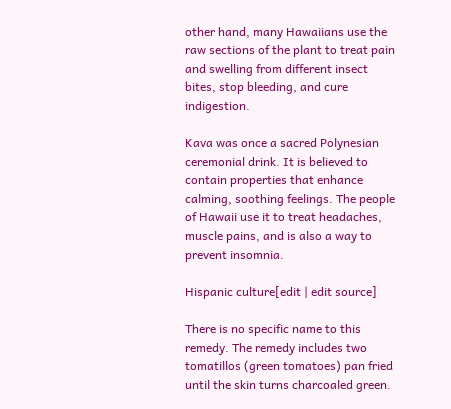other hand, many Hawaiians use the raw sections of the plant to treat pain and swelling from different insect bites, stop bleeding, and cure indigestion.

Kava was once a sacred Polynesian ceremonial drink. It is believed to contain properties that enhance calming, soothing feelings. The people of Hawaii use it to treat headaches, muscle pains, and is also a way to prevent insomnia.

Hispanic culture[edit | edit source]

There is no specific name to this remedy. The remedy includes two tomatillos (green tomatoes) pan fried until the skin turns charcoaled green.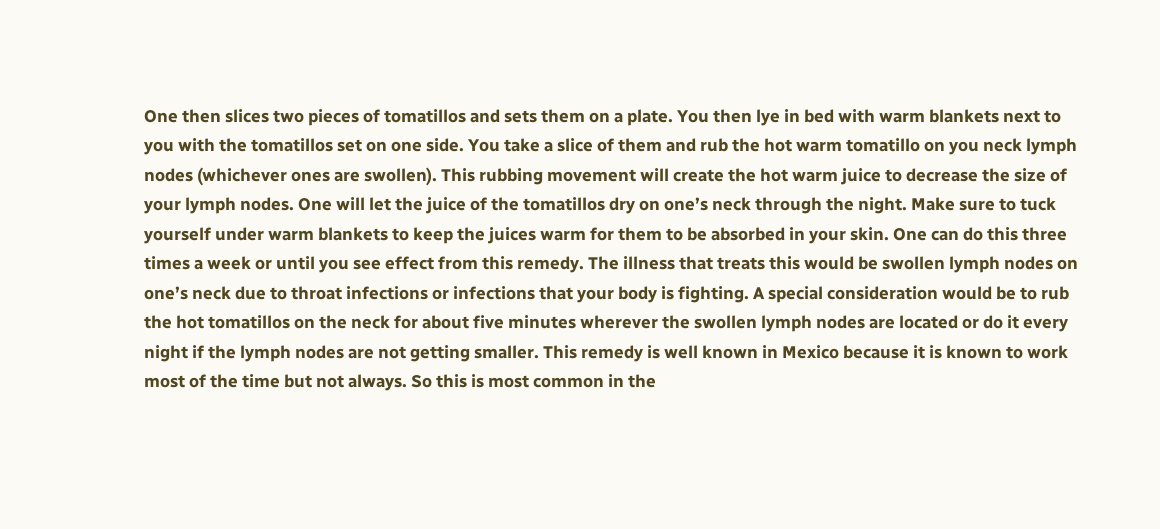One then slices two pieces of tomatillos and sets them on a plate. You then lye in bed with warm blankets next to you with the tomatillos set on one side. You take a slice of them and rub the hot warm tomatillo on you neck lymph nodes (whichever ones are swollen). This rubbing movement will create the hot warm juice to decrease the size of your lymph nodes. One will let the juice of the tomatillos dry on one’s neck through the night. Make sure to tuck yourself under warm blankets to keep the juices warm for them to be absorbed in your skin. One can do this three times a week or until you see effect from this remedy. The illness that treats this would be swollen lymph nodes on one’s neck due to throat infections or infections that your body is fighting. A special consideration would be to rub the hot tomatillos on the neck for about five minutes wherever the swollen lymph nodes are located or do it every night if the lymph nodes are not getting smaller. This remedy is well known in Mexico because it is known to work most of the time but not always. So this is most common in the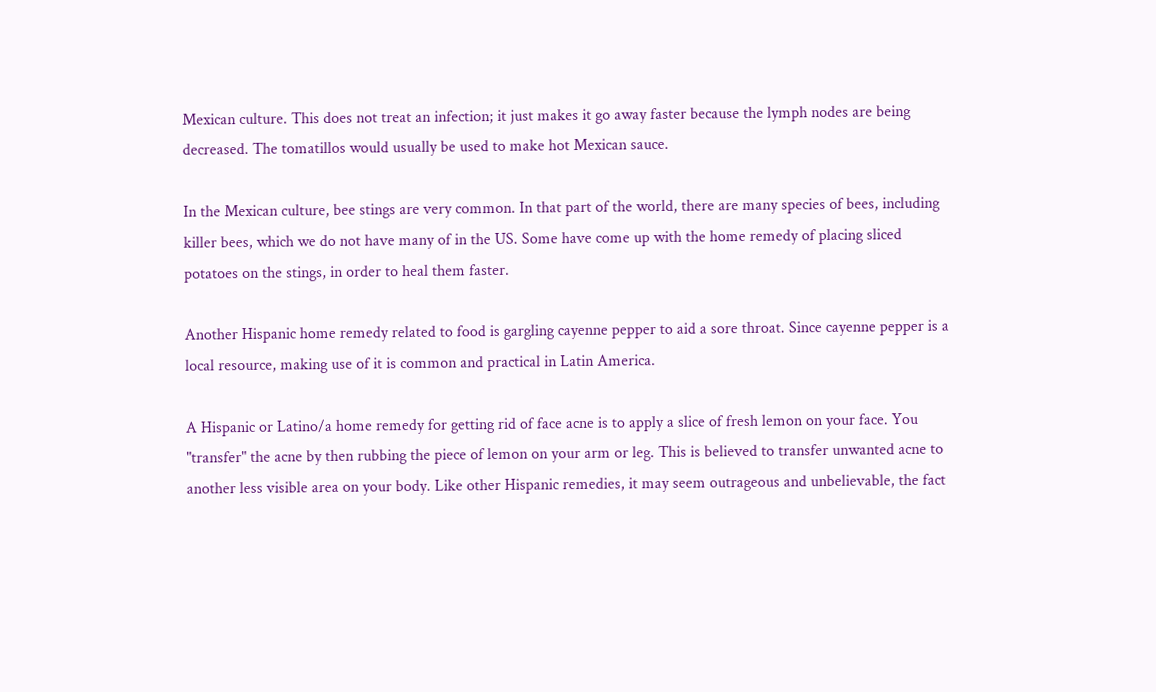Mexican culture. This does not treat an infection; it just makes it go away faster because the lymph nodes are being decreased. The tomatillos would usually be used to make hot Mexican sauce.

In the Mexican culture, bee stings are very common. In that part of the world, there are many species of bees, including killer bees, which we do not have many of in the US. Some have come up with the home remedy of placing sliced potatoes on the stings, in order to heal them faster.

Another Hispanic home remedy related to food is gargling cayenne pepper to aid a sore throat. Since cayenne pepper is a local resource, making use of it is common and practical in Latin America.

A Hispanic or Latino/a home remedy for getting rid of face acne is to apply a slice of fresh lemon on your face. You "transfer" the acne by then rubbing the piece of lemon on your arm or leg. This is believed to transfer unwanted acne to another less visible area on your body. Like other Hispanic remedies, it may seem outrageous and unbelievable, the fact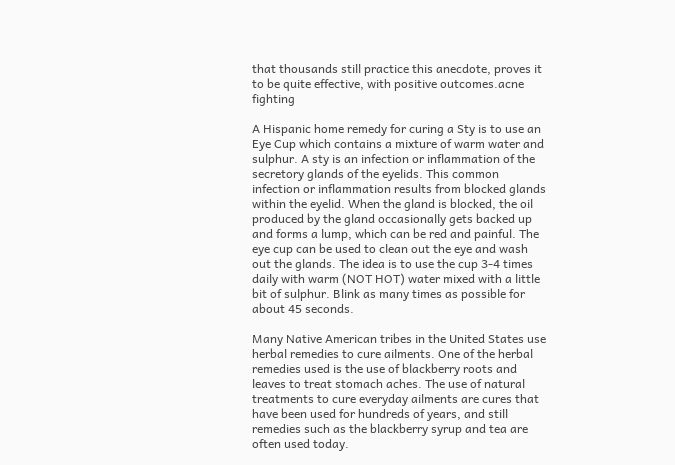that thousands still practice this anecdote, proves it to be quite effective, with positive outcomes.acne fighting

A Hispanic home remedy for curing a Sty is to use an Eye Cup which contains a mixture of warm water and sulphur. A sty is an infection or inflammation of the secretory glands of the eyelids. This common infection or inflammation results from blocked glands within the eyelid. When the gland is blocked, the oil produced by the gland occasionally gets backed up and forms a lump, which can be red and painful. The eye cup can be used to clean out the eye and wash out the glands. The idea is to use the cup 3-4 times daily with warm (NOT HOT) water mixed with a little bit of sulphur. Blink as many times as possible for about 45 seconds.

Many Native American tribes in the United States use herbal remedies to cure ailments. One of the herbal remedies used is the use of blackberry roots and leaves to treat stomach aches. The use of natural treatments to cure everyday ailments are cures that have been used for hundreds of years, and still remedies such as the blackberry syrup and tea are often used today.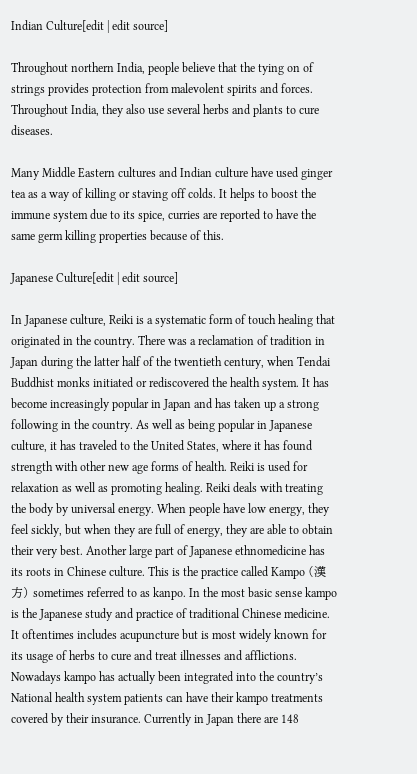Indian Culture[edit | edit source]

Throughout northern India, people believe that the tying on of strings provides protection from malevolent spirits and forces. Throughout India, they also use several herbs and plants to cure diseases.

Many Middle Eastern cultures and Indian culture have used ginger tea as a way of killing or staving off colds. It helps to boost the immune system due to its spice, curries are reported to have the same germ killing properties because of this.

Japanese Culture[edit | edit source]

In Japanese culture, Reiki is a systematic form of touch healing that originated in the country. There was a reclamation of tradition in Japan during the latter half of the twentieth century, when Tendai Buddhist monks initiated or rediscovered the health system. It has become increasingly popular in Japan and has taken up a strong following in the country. As well as being popular in Japanese culture, it has traveled to the United States, where it has found strength with other new age forms of health. Reiki is used for relaxation as well as promoting healing. Reiki deals with treating the body by universal energy. When people have low energy, they feel sickly, but when they are full of energy, they are able to obtain their very best. Another large part of Japanese ethnomedicine has its roots in Chinese culture. This is the practice called Kampo (漢方) sometimes referred to as kanpo. In the most basic sense kampo is the Japanese study and practice of traditional Chinese medicine. It oftentimes includes acupuncture but is most widely known for its usage of herbs to cure and treat illnesses and afflictions. Nowadays kampo has actually been integrated into the country’s National health system patients can have their kampo treatments covered by their insurance. Currently in Japan there are 148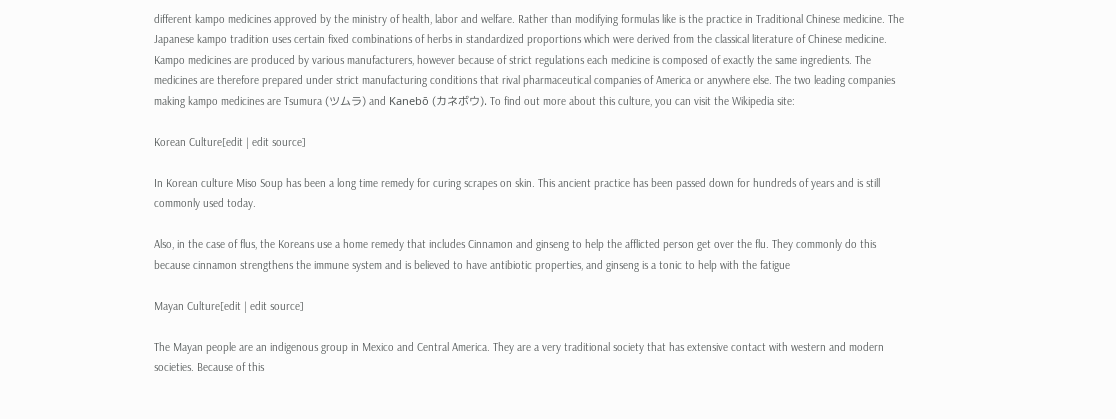different kampo medicines approved by the ministry of health, labor and welfare. Rather than modifying formulas like is the practice in Traditional Chinese medicine. The Japanese kampo tradition uses certain fixed combinations of herbs in standardized proportions which were derived from the classical literature of Chinese medicine. Kampo medicines are produced by various manufacturers, however because of strict regulations each medicine is composed of exactly the same ingredients. The medicines are therefore prepared under strict manufacturing conditions that rival pharmaceutical companies of America or anywhere else. The two leading companies making kampo medicines are Tsumura (ツムラ) and Kanebō (カネボウ). To find out more about this culture, you can visit the Wikipedia site:

Korean Culture[edit | edit source]

In Korean culture Miso Soup has been a long time remedy for curing scrapes on skin. This ancient practice has been passed down for hundreds of years and is still commonly used today.

Also, in the case of flus, the Koreans use a home remedy that includes Cinnamon and ginseng to help the afflicted person get over the flu. They commonly do this because cinnamon strengthens the immune system and is believed to have antibiotic properties, and ginseng is a tonic to help with the fatigue

Mayan Culture[edit | edit source]

The Mayan people are an indigenous group in Mexico and Central America. They are a very traditional society that has extensive contact with western and modern societies. Because of this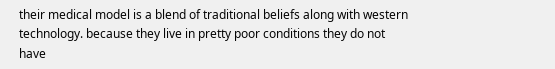their medical model is a blend of traditional beliefs along with western technology. because they live in pretty poor conditions they do not have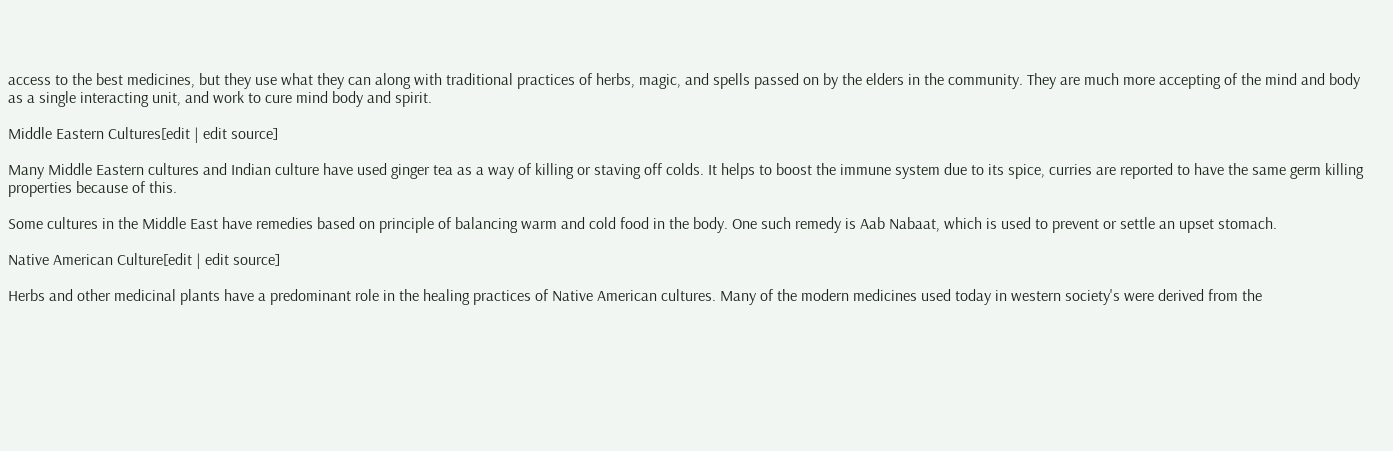access to the best medicines, but they use what they can along with traditional practices of herbs, magic, and spells passed on by the elders in the community. They are much more accepting of the mind and body as a single interacting unit, and work to cure mind body and spirit.

Middle Eastern Cultures[edit | edit source]

Many Middle Eastern cultures and Indian culture have used ginger tea as a way of killing or staving off colds. It helps to boost the immune system due to its spice, curries are reported to have the same germ killing properties because of this.

Some cultures in the Middle East have remedies based on principle of balancing warm and cold food in the body. One such remedy is Aab Nabaat, which is used to prevent or settle an upset stomach.

Native American Culture[edit | edit source]

Herbs and other medicinal plants have a predominant role in the healing practices of Native American cultures. Many of the modern medicines used today in western society's were derived from the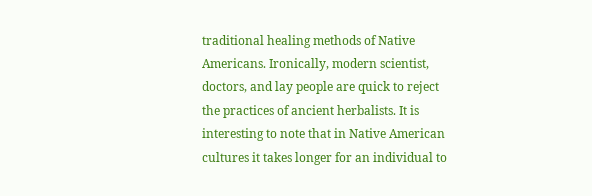traditional healing methods of Native Americans. Ironically, modern scientist, doctors, and lay people are quick to reject the practices of ancient herbalists. It is interesting to note that in Native American cultures it takes longer for an individual to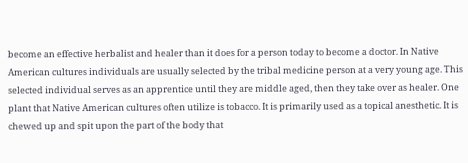become an effective herbalist and healer than it does for a person today to become a doctor. In Native American cultures individuals are usually selected by the tribal medicine person at a very young age. This selected individual serves as an apprentice until they are middle aged, then they take over as healer. One plant that Native American cultures often utilize is tobacco. It is primarily used as a topical anesthetic. It is chewed up and spit upon the part of the body that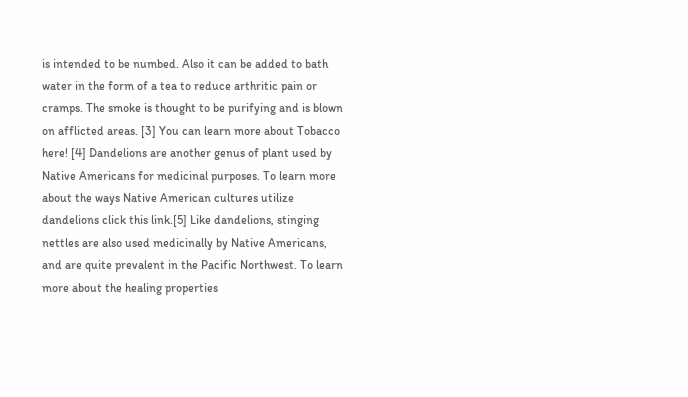is intended to be numbed. Also it can be added to bath water in the form of a tea to reduce arthritic pain or cramps. The smoke is thought to be purifying and is blown on afflicted areas. [3] You can learn more about Tobacco here! [4] Dandelions are another genus of plant used by Native Americans for medicinal purposes. To learn more about the ways Native American cultures utilize dandelions click this link.[5] Like dandelions, stinging nettles are also used medicinally by Native Americans, and are quite prevalent in the Pacific Northwest. To learn more about the healing properties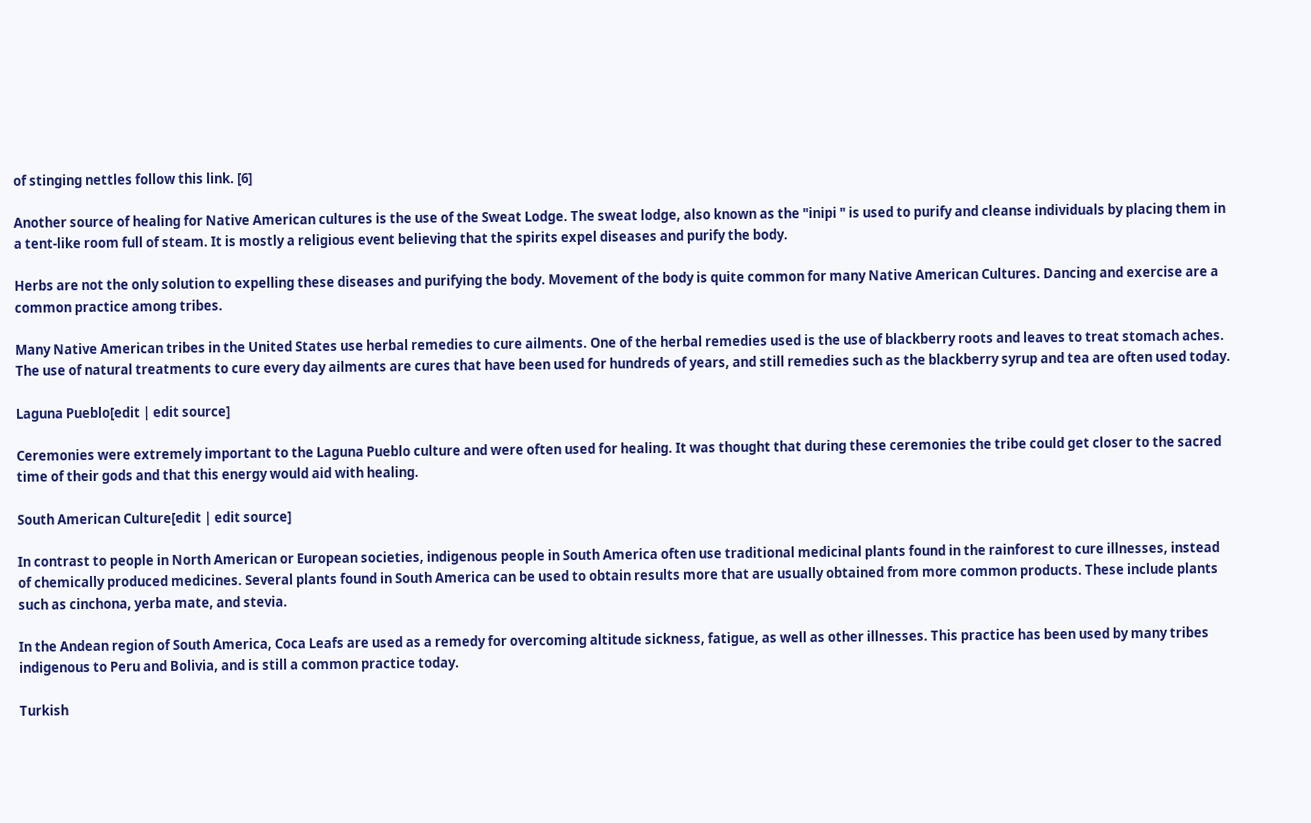of stinging nettles follow this link. [6]

Another source of healing for Native American cultures is the use of the Sweat Lodge. The sweat lodge, also known as the "inipi " is used to purify and cleanse individuals by placing them in a tent-like room full of steam. It is mostly a religious event believing that the spirits expel diseases and purify the body.

Herbs are not the only solution to expelling these diseases and purifying the body. Movement of the body is quite common for many Native American Cultures. Dancing and exercise are a common practice among tribes.

Many Native American tribes in the United States use herbal remedies to cure ailments. One of the herbal remedies used is the use of blackberry roots and leaves to treat stomach aches. The use of natural treatments to cure every day ailments are cures that have been used for hundreds of years, and still remedies such as the blackberry syrup and tea are often used today.

Laguna Pueblo[edit | edit source]

Ceremonies were extremely important to the Laguna Pueblo culture and were often used for healing. It was thought that during these ceremonies the tribe could get closer to the sacred time of their gods and that this energy would aid with healing.

South American Culture[edit | edit source]

In contrast to people in North American or European societies, indigenous people in South America often use traditional medicinal plants found in the rainforest to cure illnesses, instead of chemically produced medicines. Several plants found in South America can be used to obtain results more that are usually obtained from more common products. These include plants such as cinchona, yerba mate, and stevia.

In the Andean region of South America, Coca Leafs are used as a remedy for overcoming altitude sickness, fatigue, as well as other illnesses. This practice has been used by many tribes indigenous to Peru and Bolivia, and is still a common practice today.

Turkish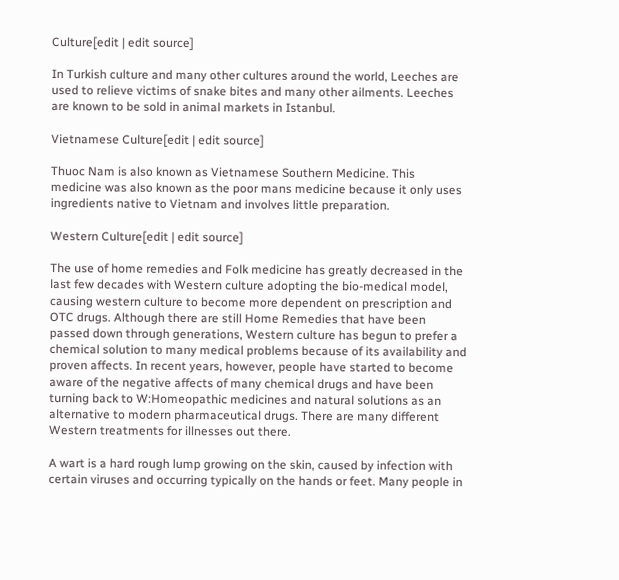Culture[edit | edit source]

In Turkish culture and many other cultures around the world, Leeches are used to relieve victims of snake bites and many other ailments. Leeches are known to be sold in animal markets in Istanbul.

Vietnamese Culture[edit | edit source]

Thuoc Nam is also known as Vietnamese Southern Medicine. This medicine was also known as the poor mans medicine because it only uses ingredients native to Vietnam and involves little preparation.

Western Culture[edit | edit source]

The use of home remedies and Folk medicine has greatly decreased in the last few decades with Western culture adopting the bio-medical model, causing western culture to become more dependent on prescription and OTC drugs. Although there are still Home Remedies that have been passed down through generations, Western culture has begun to prefer a chemical solution to many medical problems because of its availability and proven affects. In recent years, however, people have started to become aware of the negative affects of many chemical drugs and have been turning back to W:Homeopathic medicines and natural solutions as an alternative to modern pharmaceutical drugs. There are many different Western treatments for illnesses out there.

A wart is a hard rough lump growing on the skin, caused by infection with certain viruses and occurring typically on the hands or feet. Many people in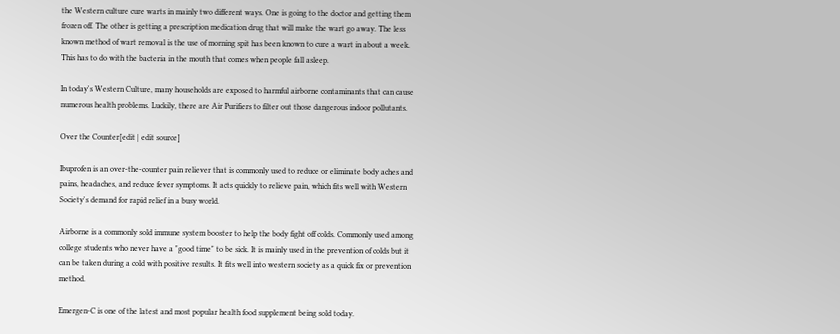the Western culture cure warts in mainly two different ways. One is going to the doctor and getting them frozen off. The other is getting a prescription medication drug that will make the wart go away. The less known method of wart removal is the use of morning spit has been known to cure a wart in about a week. This has to do with the bacteria in the mouth that comes when people fall asleep.

In today's Western Culture, many households are exposed to harmful airborne contaminants that can cause numerous health problems. Luckily, there are Air Purifiers to filter out those dangerous indoor pollutants.

Over the Counter[edit | edit source]

Ibuprofen is an over-the-counter pain reliever that is commonly used to reduce or eliminate body aches and pains, headaches, and reduce fever symptoms. It acts quickly to relieve pain, which fits well with Western Society's demand for rapid relief in a busy world.

Airborne is a commonly sold immune system booster to help the body fight off colds. Commonly used among college students who never have a "good time" to be sick. It is mainly used in the prevention of colds but it can be taken during a cold with positive results. It fits well into western society as a quick fix or prevention method.

Emergen-C is one of the latest and most popular health food supplement being sold today.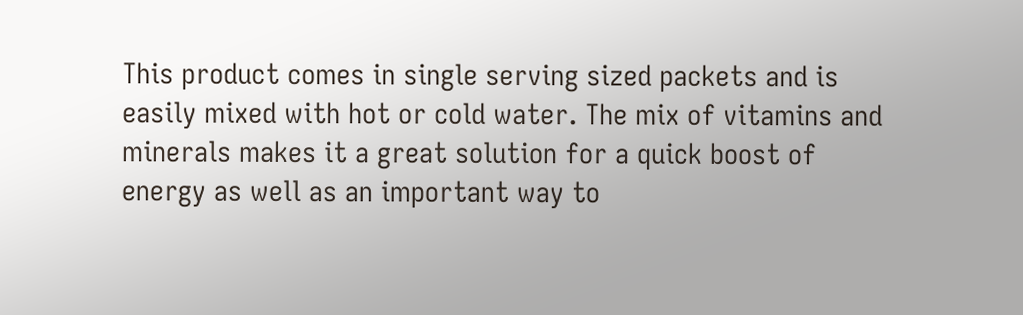This product comes in single serving sized packets and is easily mixed with hot or cold water. The mix of vitamins and minerals makes it a great solution for a quick boost of energy as well as an important way to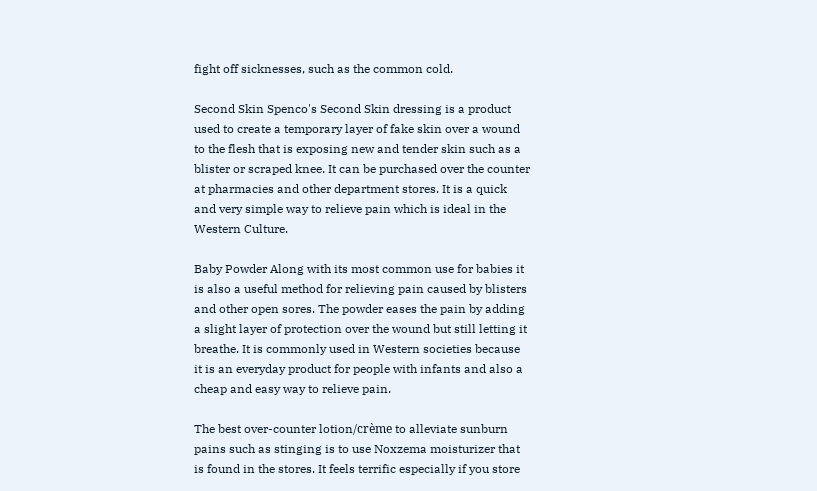fight off sicknesses, such as the common cold.

Second Skin Spenco's Second Skin dressing is a product used to create a temporary layer of fake skin over a wound to the flesh that is exposing new and tender skin such as a blister or scraped knee. It can be purchased over the counter at pharmacies and other department stores. It is a quick and very simple way to relieve pain which is ideal in the Western Culture.

Baby Powder Along with its most common use for babies it is also a useful method for relieving pain caused by blisters and other open sores. The powder eases the pain by adding a slight layer of protection over the wound but still letting it breathe. It is commonly used in Western societies because it is an everyday product for people with infants and also a cheap and easy way to relieve pain.

The best over-counter lotion/crème to alleviate sunburn pains such as stinging is to use Noxzema moisturizer that is found in the stores. It feels terrific especially if you store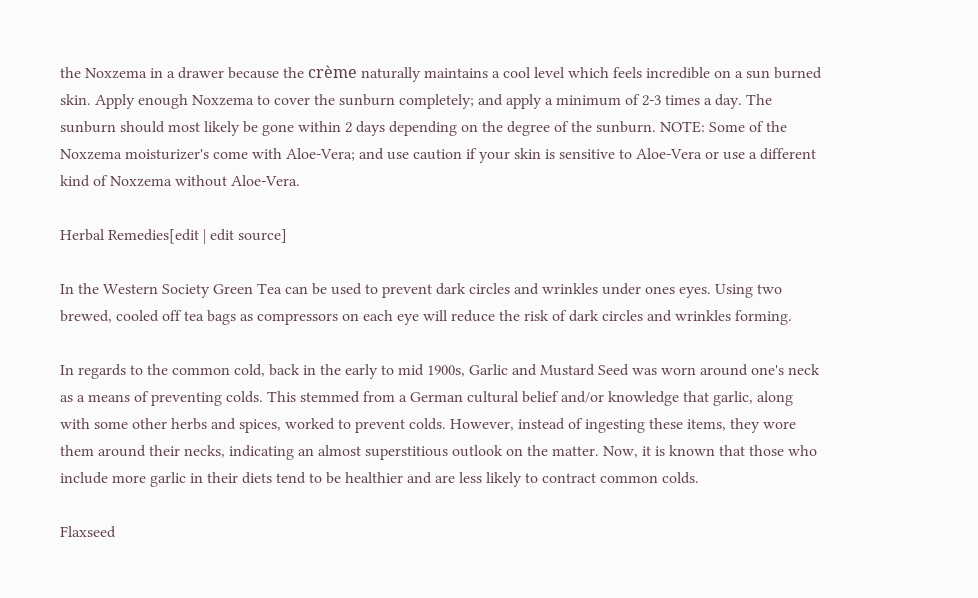the Noxzema in a drawer because the crème naturally maintains a cool level which feels incredible on a sun burned skin. Apply enough Noxzema to cover the sunburn completely; and apply a minimum of 2-3 times a day. The sunburn should most likely be gone within 2 days depending on the degree of the sunburn. NOTE: Some of the Noxzema moisturizer's come with Aloe-Vera; and use caution if your skin is sensitive to Aloe-Vera or use a different kind of Noxzema without Aloe-Vera.

Herbal Remedies[edit | edit source]

In the Western Society Green Tea can be used to prevent dark circles and wrinkles under ones eyes. Using two brewed, cooled off tea bags as compressors on each eye will reduce the risk of dark circles and wrinkles forming.

In regards to the common cold, back in the early to mid 1900s, Garlic and Mustard Seed was worn around one's neck as a means of preventing colds. This stemmed from a German cultural belief and/or knowledge that garlic, along with some other herbs and spices, worked to prevent colds. However, instead of ingesting these items, they wore them around their necks, indicating an almost superstitious outlook on the matter. Now, it is known that those who include more garlic in their diets tend to be healthier and are less likely to contract common colds.

Flaxseed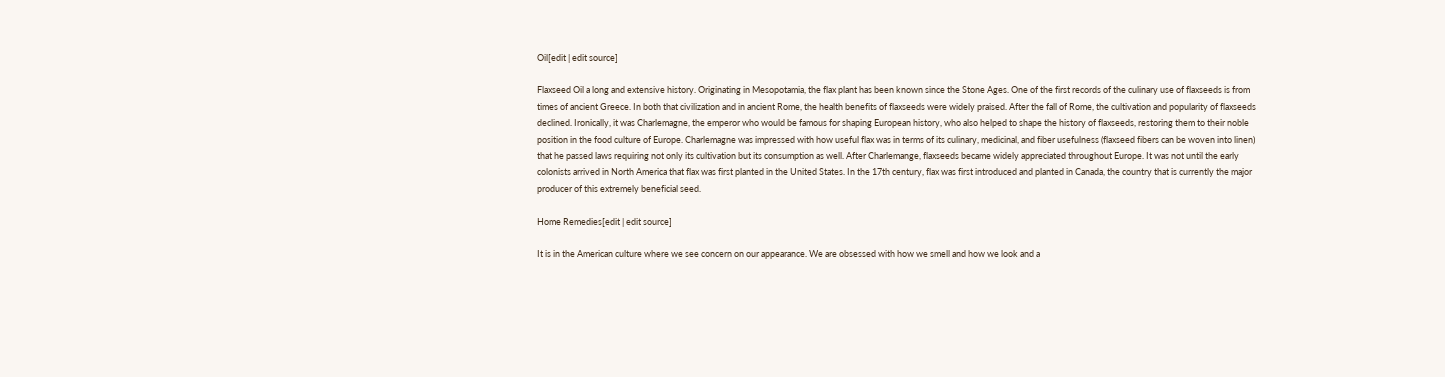Oil[edit | edit source]

Flaxseed Oil a long and extensive history. Originating in Mesopotamia, the flax plant has been known since the Stone Ages. One of the first records of the culinary use of flaxseeds is from times of ancient Greece. In both that civilization and in ancient Rome, the health benefits of flaxseeds were widely praised. After the fall of Rome, the cultivation and popularity of flaxseeds declined. Ironically, it was Charlemagne, the emperor who would be famous for shaping European history, who also helped to shape the history of flaxseeds, restoring them to their noble position in the food culture of Europe. Charlemagne was impressed with how useful flax was in terms of its culinary, medicinal, and fiber usefulness (flaxseed fibers can be woven into linen) that he passed laws requiring not only its cultivation but its consumption as well. After Charlemange, flaxseeds became widely appreciated throughout Europe. It was not until the early colonists arrived in North America that flax was first planted in the United States. In the 17th century, flax was first introduced and planted in Canada, the country that is currently the major producer of this extremely beneficial seed.

Home Remedies[edit | edit source]

It is in the American culture where we see concern on our appearance. We are obsessed with how we smell and how we look and a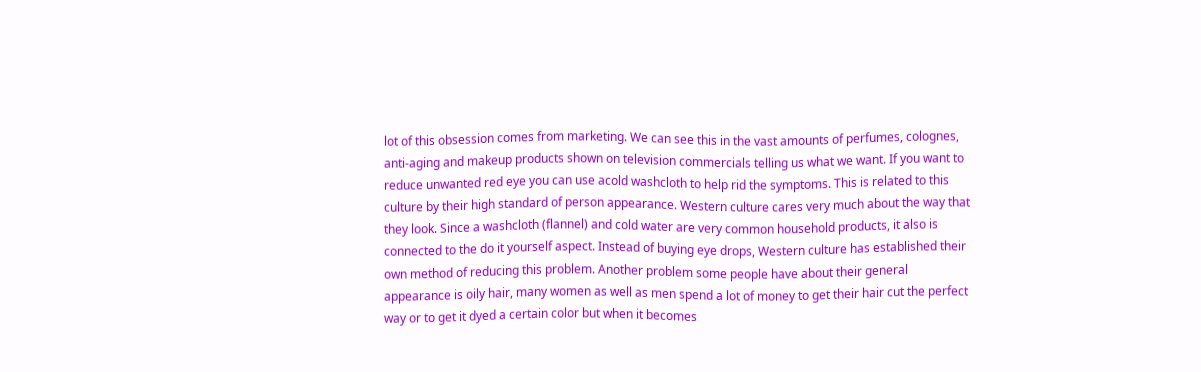lot of this obsession comes from marketing. We can see this in the vast amounts of perfumes, colognes, anti-aging and makeup products shown on television commercials telling us what we want. If you want to reduce unwanted red eye you can use acold washcloth to help rid the symptoms. This is related to this culture by their high standard of person appearance. Western culture cares very much about the way that they look. Since a washcloth (flannel) and cold water are very common household products, it also is connected to the do it yourself aspect. Instead of buying eye drops, Western culture has established their own method of reducing this problem. Another problem some people have about their general appearance is oily hair, many women as well as men spend a lot of money to get their hair cut the perfect way or to get it dyed a certain color but when it becomes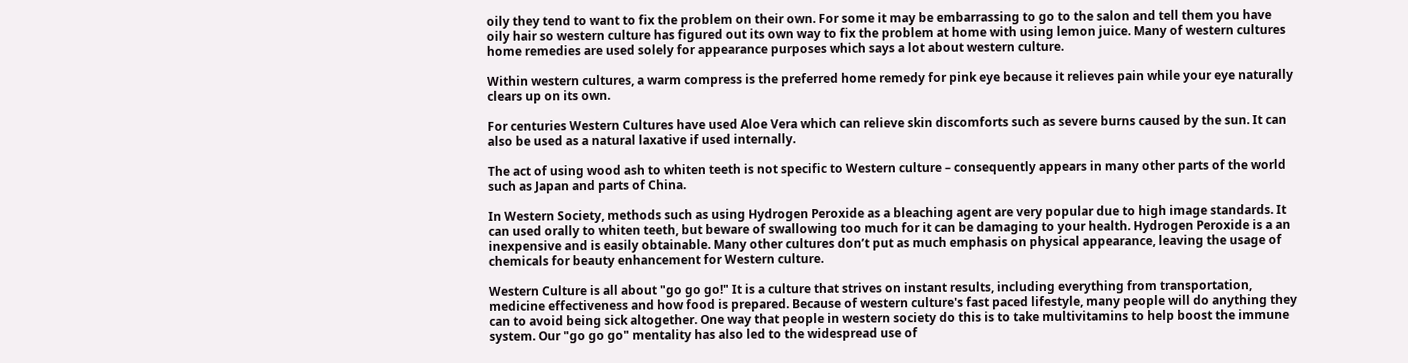oily they tend to want to fix the problem on their own. For some it may be embarrassing to go to the salon and tell them you have oily hair so western culture has figured out its own way to fix the problem at home with using lemon juice. Many of western cultures home remedies are used solely for appearance purposes which says a lot about western culture.

Within western cultures, a warm compress is the preferred home remedy for pink eye because it relieves pain while your eye naturally clears up on its own.

For centuries Western Cultures have used Aloe Vera which can relieve skin discomforts such as severe burns caused by the sun. It can also be used as a natural laxative if used internally.

The act of using wood ash to whiten teeth is not specific to Western culture – consequently appears in many other parts of the world such as Japan and parts of China.

In Western Society, methods such as using Hydrogen Peroxide as a bleaching agent are very popular due to high image standards. It can used orally to whiten teeth, but beware of swallowing too much for it can be damaging to your health. Hydrogen Peroxide is a an inexpensive and is easily obtainable. Many other cultures don’t put as much emphasis on physical appearance, leaving the usage of chemicals for beauty enhancement for Western culture.

Western Culture is all about "go go go!" It is a culture that strives on instant results, including everything from transportation, medicine effectiveness and how food is prepared. Because of western culture's fast paced lifestyle, many people will do anything they can to avoid being sick altogether. One way that people in western society do this is to take multivitamins to help boost the immune system. Our "go go go" mentality has also led to the widespread use of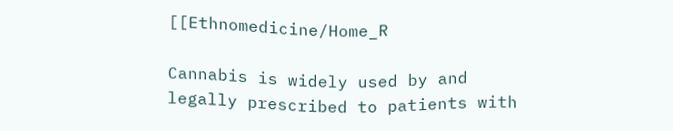[[Ethnomedicine/Home_R

Cannabis is widely used by and legally prescribed to patients with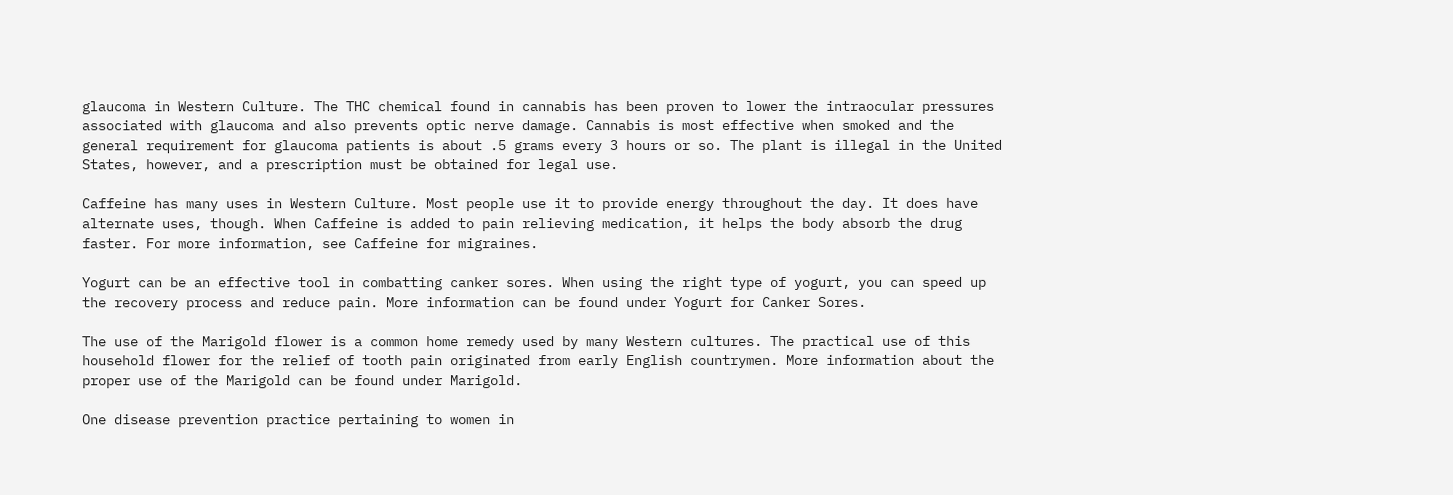glaucoma in Western Culture. The THC chemical found in cannabis has been proven to lower the intraocular pressures associated with glaucoma and also prevents optic nerve damage. Cannabis is most effective when smoked and the general requirement for glaucoma patients is about .5 grams every 3 hours or so. The plant is illegal in the United States, however, and a prescription must be obtained for legal use.

Caffeine has many uses in Western Culture. Most people use it to provide energy throughout the day. It does have alternate uses, though. When Caffeine is added to pain relieving medication, it helps the body absorb the drug faster. For more information, see Caffeine for migraines.

Yogurt can be an effective tool in combatting canker sores. When using the right type of yogurt, you can speed up the recovery process and reduce pain. More information can be found under Yogurt for Canker Sores.

The use of the Marigold flower is a common home remedy used by many Western cultures. The practical use of this household flower for the relief of tooth pain originated from early English countrymen. More information about the proper use of the Marigold can be found under Marigold.

One disease prevention practice pertaining to women in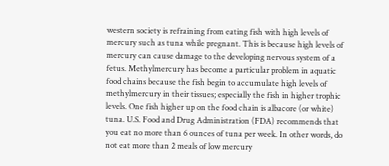western society is refraining from eating fish with high levels of mercury such as tuna while pregnant. This is because high levels of mercury can cause damage to the developing nervous system of a fetus. Methylmercury has become a particular problem in aquatic food chains because the fish begin to accumulate high levels of methylmercury in their tissues; especially the fish in higher trophic levels. One fish higher up on the food chain is albacore (or white) tuna. U.S. Food and Drug Administration (FDA) recommends that you eat no more than 6 ounces of tuna per week. In other words, do not eat more than 2 meals of low mercury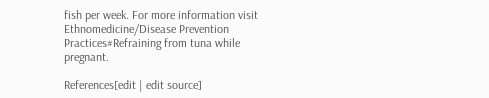fish per week. For more information visit Ethnomedicine/Disease Prevention Practices#Refraining from tuna while pregnant.

References[edit | edit source]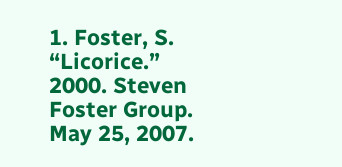1. Foster, S. “Licorice.” 2000. Steven Foster Group. May 25, 2007.